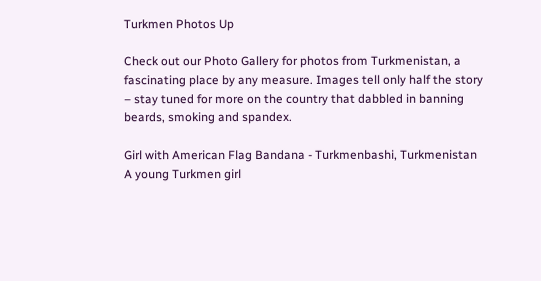Turkmen Photos Up

Check out our Photo Gallery for photos from Turkmenistan, a fascinating place by any measure. Images tell only half the story – stay tuned for more on the country that dabbled in banning beards, smoking and spandex.

Girl with American Flag Bandana - Turkmenbashi, Turkmenistan
A young Turkmen girl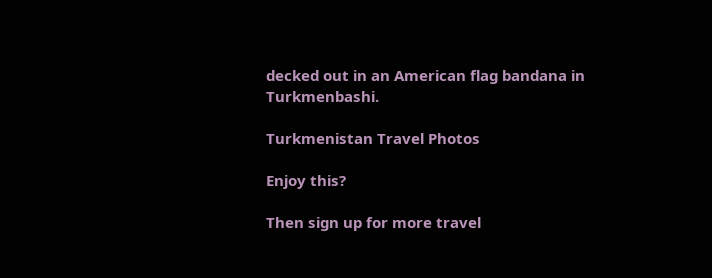decked out in an American flag bandana in Turkmenbashi.

Turkmenistan Travel Photos

Enjoy this?

Then sign up for more travel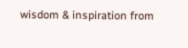wisdom & inspiration from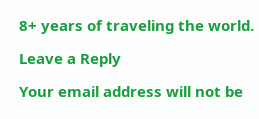8+ years of traveling the world.

Leave a Reply

Your email address will not be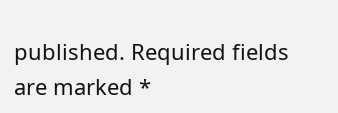published. Required fields are marked *